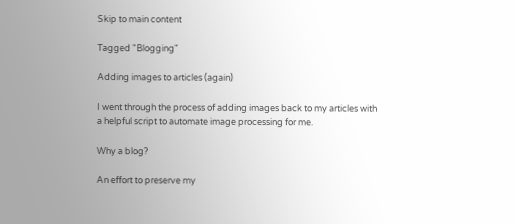Skip to main content

Tagged "Blogging"

Adding images to articles (again)

I went through the process of adding images back to my articles with a helpful script to automate image processing for me.

Why a blog?

An effort to preserve my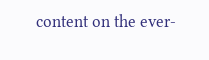content on the ever-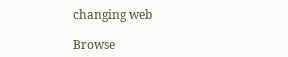changing web

Browse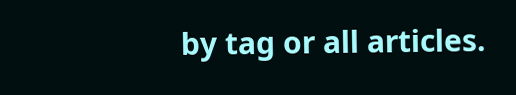by tag or all articles.